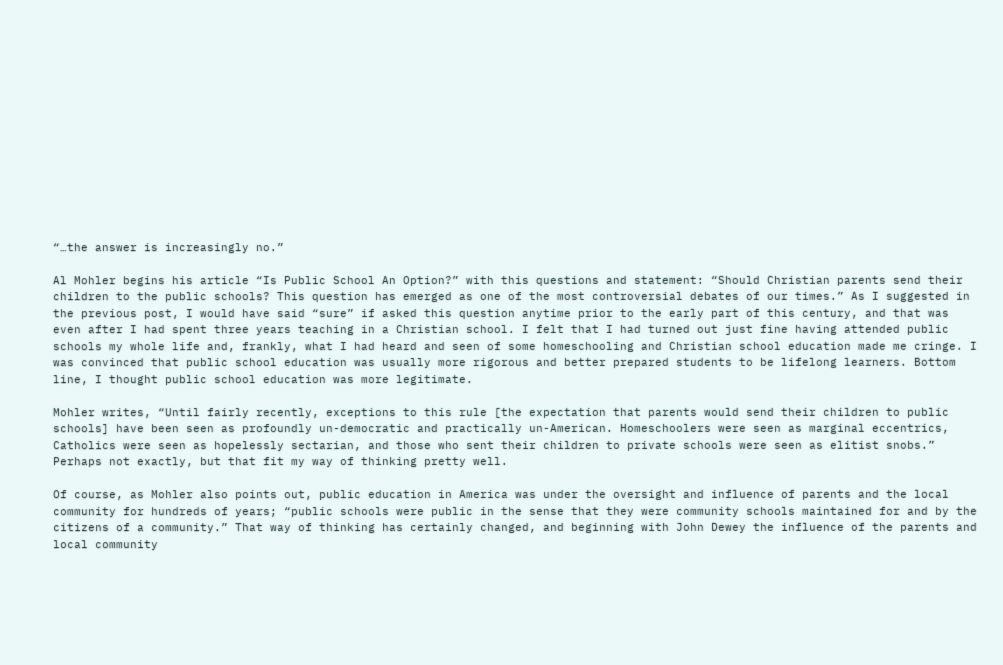“…the answer is increasingly no.”

Al Mohler begins his article “Is Public School An Option?” with this questions and statement: “Should Christian parents send their children to the public schools? This question has emerged as one of the most controversial debates of our times.” As I suggested in the previous post, I would have said “sure” if asked this question anytime prior to the early part of this century, and that was even after I had spent three years teaching in a Christian school. I felt that I had turned out just fine having attended public schools my whole life and, frankly, what I had heard and seen of some homeschooling and Christian school education made me cringe. I was convinced that public school education was usually more rigorous and better prepared students to be lifelong learners. Bottom line, I thought public school education was more legitimate.

Mohler writes, “Until fairly recently, exceptions to this rule [the expectation that parents would send their children to public schools] have been seen as profoundly un-democratic and practically un-American. Homeschoolers were seen as marginal eccentrics, Catholics were seen as hopelessly sectarian, and those who sent their children to private schools were seen as elitist snobs.” Perhaps not exactly, but that fit my way of thinking pretty well.

Of course, as Mohler also points out, public education in America was under the oversight and influence of parents and the local community for hundreds of years; “public schools were public in the sense that they were community schools maintained for and by the citizens of a community.” That way of thinking has certainly changed, and beginning with John Dewey the influence of the parents and local community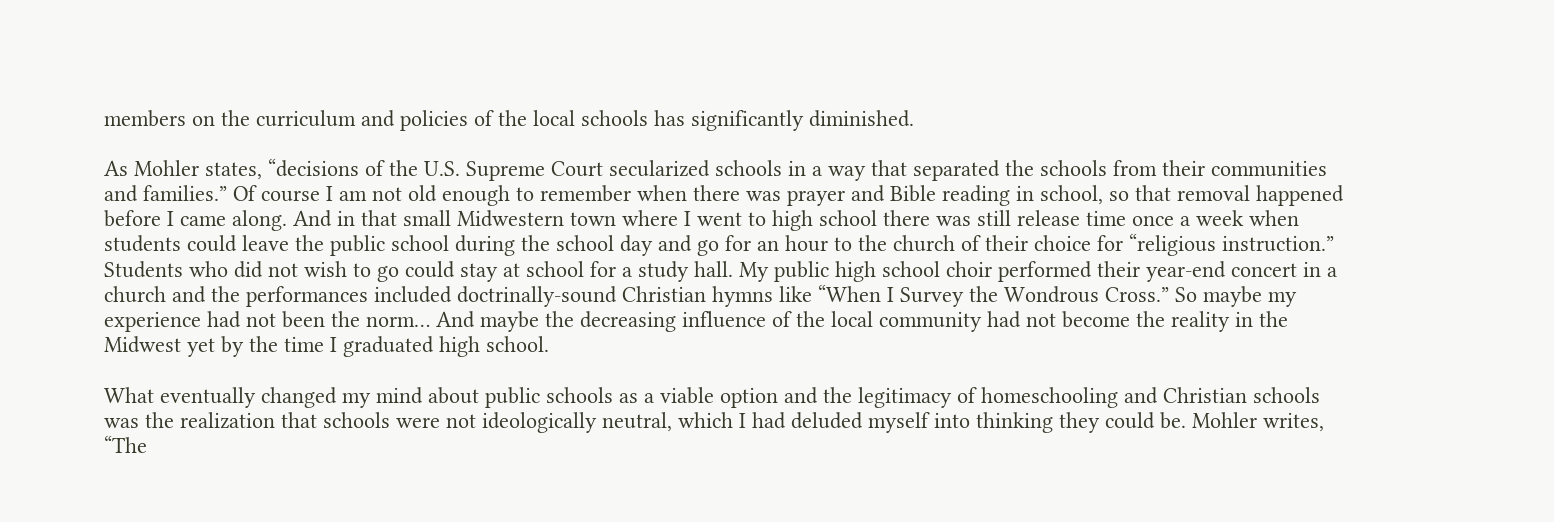members on the curriculum and policies of the local schools has significantly diminished.

As Mohler states, “decisions of the U.S. Supreme Court secularized schools in a way that separated the schools from their communities and families.” Of course I am not old enough to remember when there was prayer and Bible reading in school, so that removal happened before I came along. And in that small Midwestern town where I went to high school there was still release time once a week when students could leave the public school during the school day and go for an hour to the church of their choice for “religious instruction.” Students who did not wish to go could stay at school for a study hall. My public high school choir performed their year-end concert in a church and the performances included doctrinally-sound Christian hymns like “When I Survey the Wondrous Cross.” So maybe my experience had not been the norm… And maybe the decreasing influence of the local community had not become the reality in the Midwest yet by the time I graduated high school.

What eventually changed my mind about public schools as a viable option and the legitimacy of homeschooling and Christian schools was the realization that schools were not ideologically neutral, which I had deluded myself into thinking they could be. Mohler writes, “The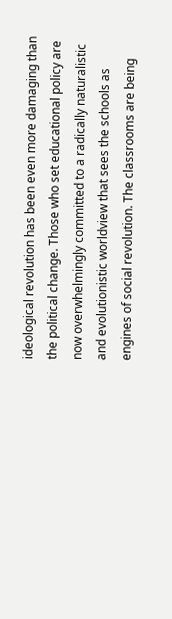ideological revolution has been even more damaging than the political change. Those who set educational policy are now overwhelmingly committed to a radically naturalistic and evolutionistic worldview that sees the schools as engines of social revolution. The classrooms are being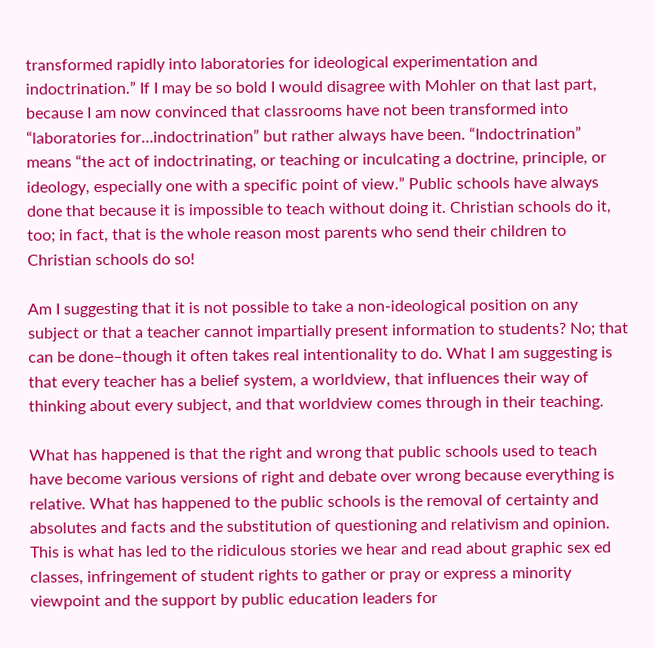transformed rapidly into laboratories for ideological experimentation and indoctrination.” If I may be so bold I would disagree with Mohler on that last part, because I am now convinced that classrooms have not been transformed into “laboratories for…indoctrination” but rather always have been. “Indoctrination” means “the act of indoctrinating, or teaching or inculcating a doctrine, principle, or ideology, especially one with a specific point of view.” Public schools have always done that because it is impossible to teach without doing it. Christian schools do it, too; in fact, that is the whole reason most parents who send their children to Christian schools do so!

Am I suggesting that it is not possible to take a non-ideological position on any subject or that a teacher cannot impartially present information to students? No; that can be done–though it often takes real intentionality to do. What I am suggesting is that every teacher has a belief system, a worldview, that influences their way of thinking about every subject, and that worldview comes through in their teaching.

What has happened is that the right and wrong that public schools used to teach have become various versions of right and debate over wrong because everything is relative. What has happened to the public schools is the removal of certainty and absolutes and facts and the substitution of questioning and relativism and opinion. This is what has led to the ridiculous stories we hear and read about graphic sex ed classes, infringement of student rights to gather or pray or express a minority viewpoint and the support by public education leaders for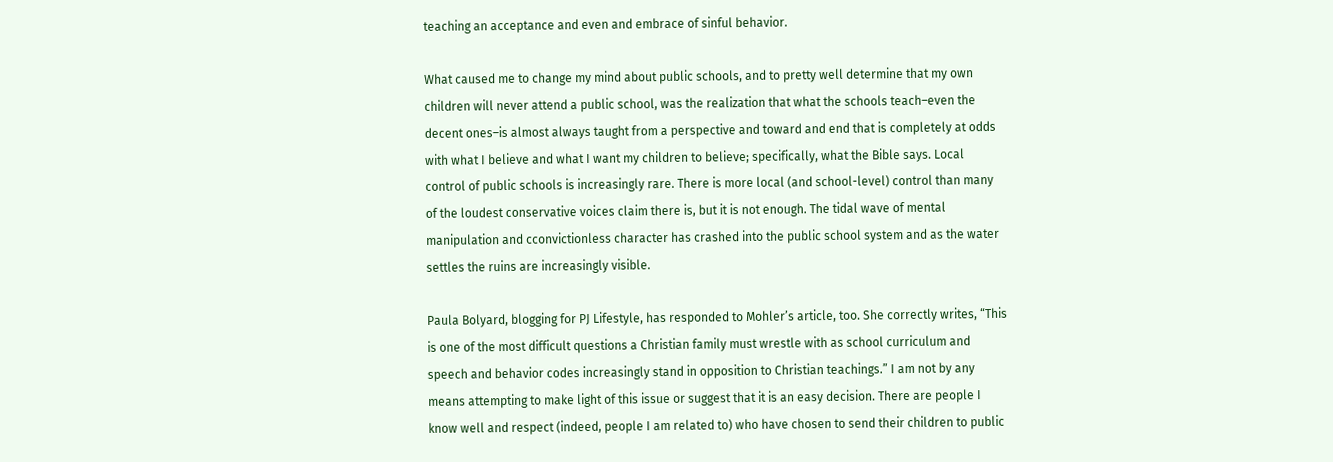teaching an acceptance and even and embrace of sinful behavior.

What caused me to change my mind about public schools, and to pretty well determine that my own children will never attend a public school, was the realization that what the schools teach–even the decent ones–is almost always taught from a perspective and toward and end that is completely at odds with what I believe and what I want my children to believe; specifically, what the Bible says. Local control of public schools is increasingly rare. There is more local (and school-level) control than many of the loudest conservative voices claim there is, but it is not enough. The tidal wave of mental manipulation and cconvictionless character has crashed into the public school system and as the water settles the ruins are increasingly visible.

Paula Bolyard, blogging for PJ Lifestyle, has responded to Mohler’s article, too. She correctly writes, “This is one of the most difficult questions a Christian family must wrestle with as school curriculum and speech and behavior codes increasingly stand in opposition to Christian teachings.” I am not by any means attempting to make light of this issue or suggest that it is an easy decision. There are people I know well and respect (indeed, people I am related to) who have chosen to send their children to public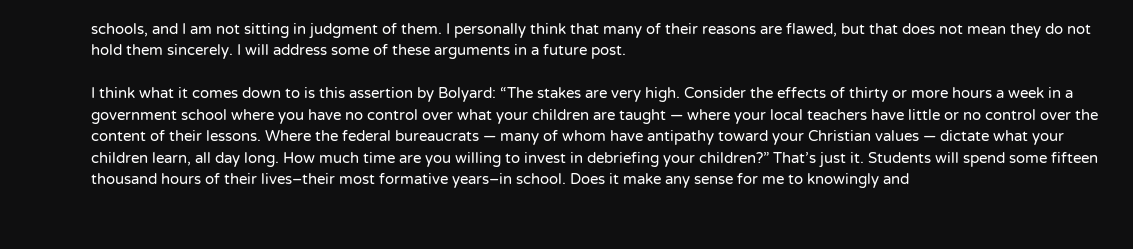schools, and I am not sitting in judgment of them. I personally think that many of their reasons are flawed, but that does not mean they do not hold them sincerely. I will address some of these arguments in a future post.

I think what it comes down to is this assertion by Bolyard: “The stakes are very high. Consider the effects of thirty or more hours a week in a government school where you have no control over what your children are taught — where your local teachers have little or no control over the content of their lessons. Where the federal bureaucrats — many of whom have antipathy toward your Christian values — dictate what your children learn, all day long. How much time are you willing to invest in debriefing your children?” That’s just it. Students will spend some fifteen thousand hours of their lives–their most formative years–in school. Does it make any sense for me to knowingly and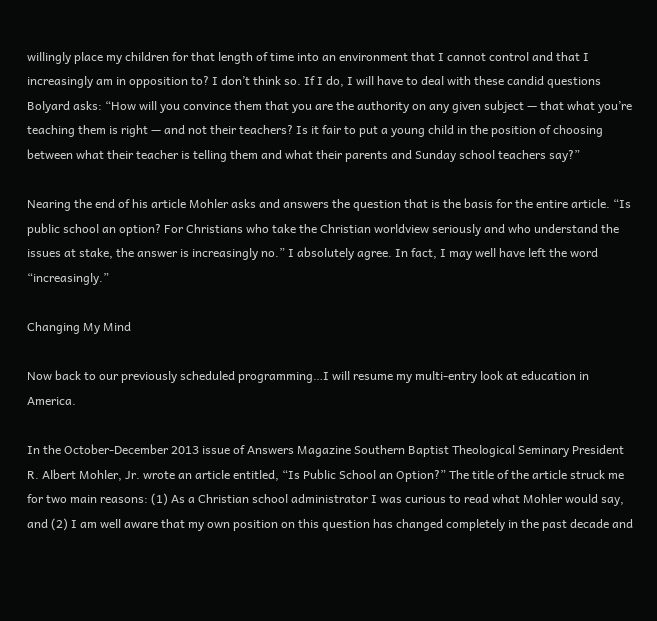willingly place my children for that length of time into an environment that I cannot control and that I increasingly am in opposition to? I don’t think so. If I do, I will have to deal with these candid questions Bolyard asks: “How will you convince them that you are the authority on any given subject — that what you’re teaching them is right — and not their teachers? Is it fair to put a young child in the position of choosing between what their teacher is telling them and what their parents and Sunday school teachers say?”

Nearing the end of his article Mohler asks and answers the question that is the basis for the entire article. “Is public school an option? For Christians who take the Christian worldview seriously and who understand the issues at stake, the answer is increasingly no.” I absolutely agree. In fact, I may well have left the word “increasingly.”

Changing My Mind

Now back to our previously scheduled programming…I will resume my multi-entry look at education in America.

In the October-December 2013 issue of Answers Magazine Southern Baptist Theological Seminary President R. Albert Mohler, Jr. wrote an article entitled, “Is Public School an Option?” The title of the article struck me for two main reasons: (1) As a Christian school administrator I was curious to read what Mohler would say, and (2) I am well aware that my own position on this question has changed completely in the past decade and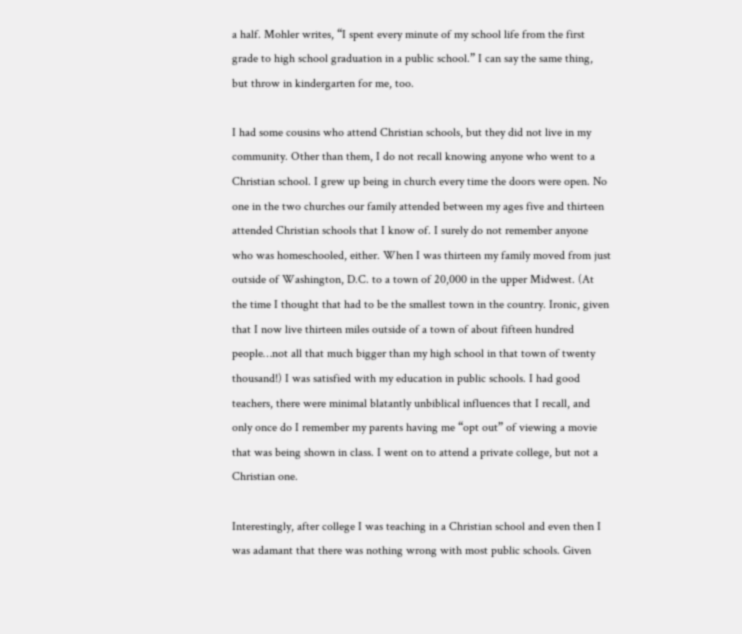a half. Mohler writes, “I spent every minute of my school life from the first grade to high school graduation in a public school.” I can say the same thing, but throw in kindergarten for me, too.

I had some cousins who attend Christian schools, but they did not live in my community. Other than them, I do not recall knowing anyone who went to a Christian school. I grew up being in church every time the doors were open. No one in the two churches our family attended between my ages five and thirteen attended Christian schools that I know of. I surely do not remember anyone who was homeschooled, either. When I was thirteen my family moved from just outside of Washington, D.C. to a town of 20,000 in the upper Midwest. (At the time I thought that had to be the smallest town in the country. Ironic, given that I now live thirteen miles outside of a town of about fifteen hundred people…not all that much bigger than my high school in that town of twenty thousand!) I was satisfied with my education in public schools. I had good teachers, there were minimal blatantly unbiblical influences that I recall, and only once do I remember my parents having me “opt out” of viewing a movie that was being shown in class. I went on to attend a private college, but not a Christian one.

Interestingly, after college I was teaching in a Christian school and even then I was adamant that there was nothing wrong with most public schools. Given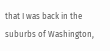that I was back in the suburbs of Washington,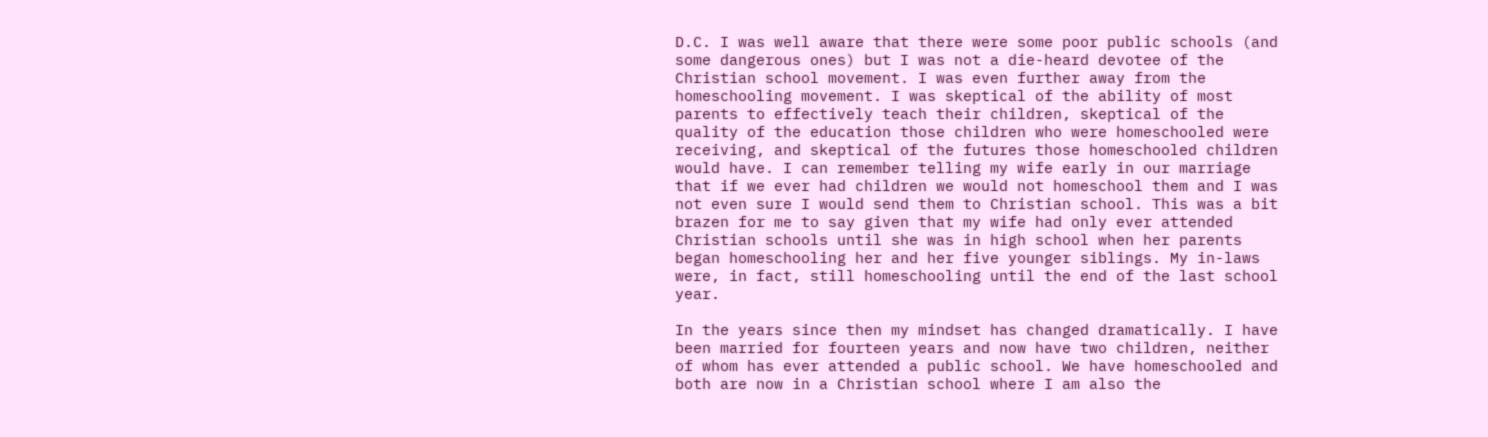D.C. I was well aware that there were some poor public schools (and some dangerous ones) but I was not a die-heard devotee of the Christian school movement. I was even further away from the homeschooling movement. I was skeptical of the ability of most parents to effectively teach their children, skeptical of the quality of the education those children who were homeschooled were receiving, and skeptical of the futures those homeschooled children would have. I can remember telling my wife early in our marriage that if we ever had children we would not homeschool them and I was not even sure I would send them to Christian school. This was a bit brazen for me to say given that my wife had only ever attended Christian schools until she was in high school when her parents began homeschooling her and her five younger siblings. My in-laws were, in fact, still homeschooling until the end of the last school year.

In the years since then my mindset has changed dramatically. I have been married for fourteen years and now have two children, neither of whom has ever attended a public school. We have homeschooled and both are now in a Christian school where I am also the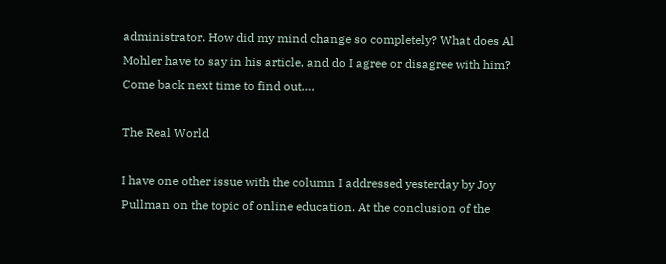administrator. How did my mind change so completely? What does Al Mohler have to say in his article, and do I agree or disagree with him? Come back next time to find out….

The Real World

I have one other issue with the column I addressed yesterday by Joy Pullman on the topic of online education. At the conclusion of the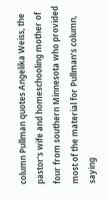column Pullman quotes Angelika Weiss, the pastor’s wife and homeschooling mother of four from southern Minnesota who provided most of the material for Pullman’s column, saying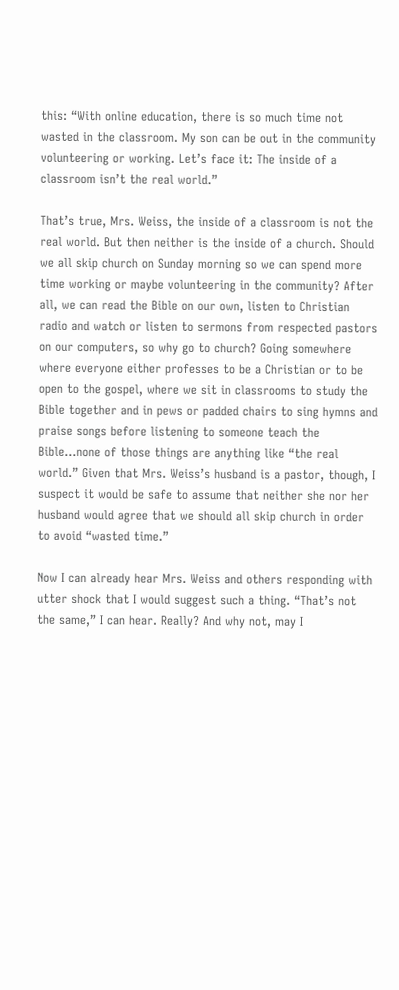this: “With online education, there is so much time not wasted in the classroom. My son can be out in the community volunteering or working. Let’s face it: The inside of a classroom isn’t the real world.”

That’s true, Mrs. Weiss, the inside of a classroom is not the real world. But then neither is the inside of a church. Should we all skip church on Sunday morning so we can spend more time working or maybe volunteering in the community? After all, we can read the Bible on our own, listen to Christian radio and watch or listen to sermons from respected pastors on our computers, so why go to church? Going somewhere where everyone either professes to be a Christian or to be open to the gospel, where we sit in classrooms to study the Bible together and in pews or padded chairs to sing hymns and praise songs before listening to someone teach the Bible…none of those things are anything like “the real world.” Given that Mrs. Weiss’s husband is a pastor, though, I suspect it would be safe to assume that neither she nor her husband would agree that we should all skip church in order to avoid “wasted time.”

Now I can already hear Mrs. Weiss and others responding with utter shock that I would suggest such a thing. “That’s not the same,” I can hear. Really? And why not, may I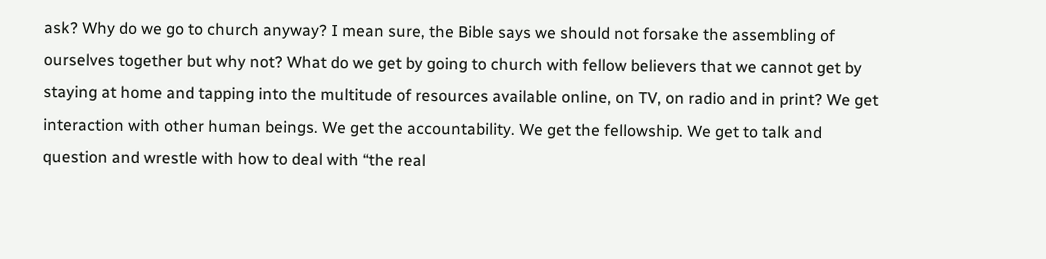ask? Why do we go to church anyway? I mean sure, the Bible says we should not forsake the assembling of ourselves together but why not? What do we get by going to church with fellow believers that we cannot get by staying at home and tapping into the multitude of resources available online, on TV, on radio and in print? We get interaction with other human beings. We get the accountability. We get the fellowship. We get to talk and question and wrestle with how to deal with “the real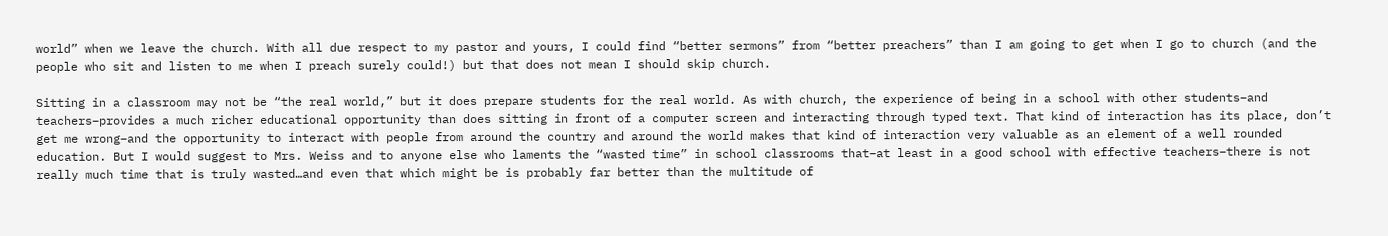world” when we leave the church. With all due respect to my pastor and yours, I could find “better sermons” from “better preachers” than I am going to get when I go to church (and the people who sit and listen to me when I preach surely could!) but that does not mean I should skip church.

Sitting in a classroom may not be “the real world,” but it does prepare students for the real world. As with church, the experience of being in a school with other students–and teachers–provides a much richer educational opportunity than does sitting in front of a computer screen and interacting through typed text. That kind of interaction has its place, don’t get me wrong–and the opportunity to interact with people from around the country and around the world makes that kind of interaction very valuable as an element of a well rounded education. But I would suggest to Mrs. Weiss and to anyone else who laments the “wasted time” in school classrooms that–at least in a good school with effective teachers–there is not really much time that is truly wasted…and even that which might be is probably far better than the multitude of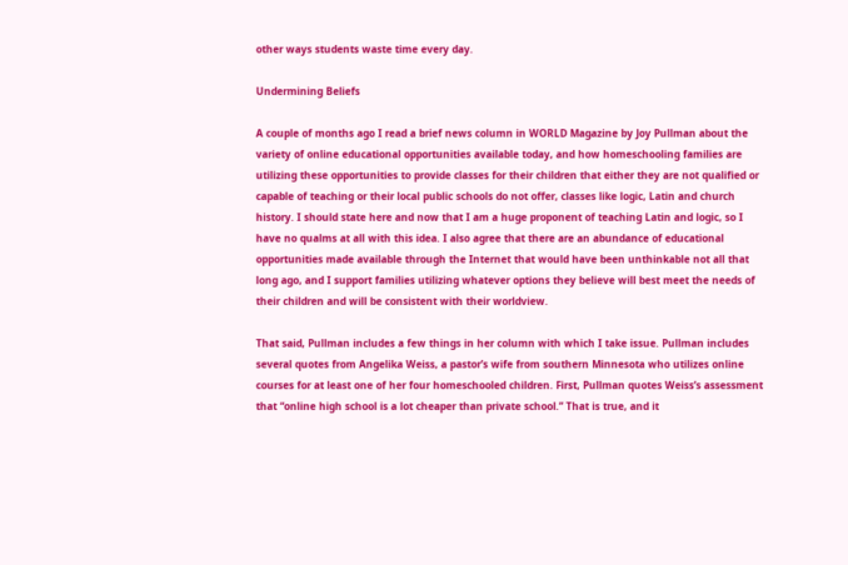other ways students waste time every day.

Undermining Beliefs

A couple of months ago I read a brief news column in WORLD Magazine by Joy Pullman about the variety of online educational opportunities available today, and how homeschooling families are utilizing these opportunities to provide classes for their children that either they are not qualified or capable of teaching or their local public schools do not offer, classes like logic, Latin and church history. I should state here and now that I am a huge proponent of teaching Latin and logic, so I have no qualms at all with this idea. I also agree that there are an abundance of educational opportunities made available through the Internet that would have been unthinkable not all that long ago, and I support families utilizing whatever options they believe will best meet the needs of their children and will be consistent with their worldview.

That said, Pullman includes a few things in her column with which I take issue. Pullman includes several quotes from Angelika Weiss, a pastor’s wife from southern Minnesota who utilizes online courses for at least one of her four homeschooled children. First, Pullman quotes Weiss’s assessment that “online high school is a lot cheaper than private school.” That is true, and it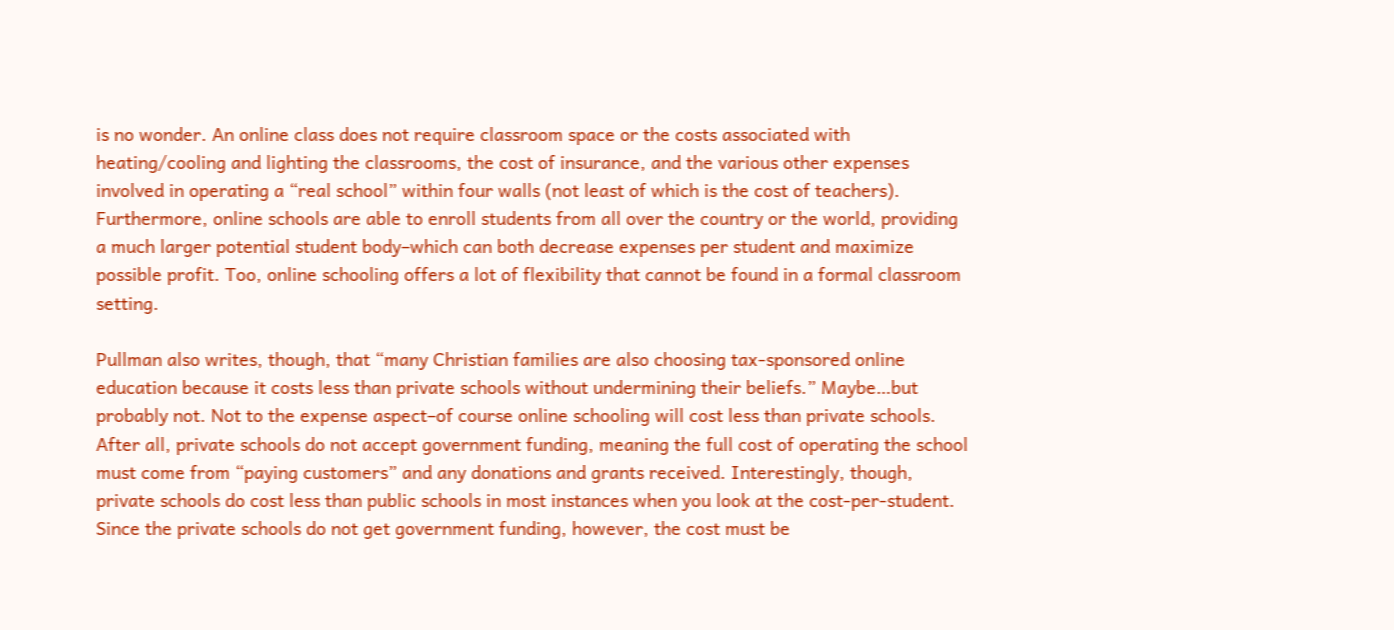is no wonder. An online class does not require classroom space or the costs associated with heating/cooling and lighting the classrooms, the cost of insurance, and the various other expenses involved in operating a “real school” within four walls (not least of which is the cost of teachers). Furthermore, online schools are able to enroll students from all over the country or the world, providing a much larger potential student body–which can both decrease expenses per student and maximize possible profit. Too, online schooling offers a lot of flexibility that cannot be found in a formal classroom setting.

Pullman also writes, though, that “many Christian families are also choosing tax-sponsored online education because it costs less than private schools without undermining their beliefs.” Maybe…but probably not. Not to the expense aspect–of course online schooling will cost less than private schools. After all, private schools do not accept government funding, meaning the full cost of operating the school must come from “paying customers” and any donations and grants received. Interestingly, though, private schools do cost less than public schools in most instances when you look at the cost-per-student. Since the private schools do not get government funding, however, the cost must be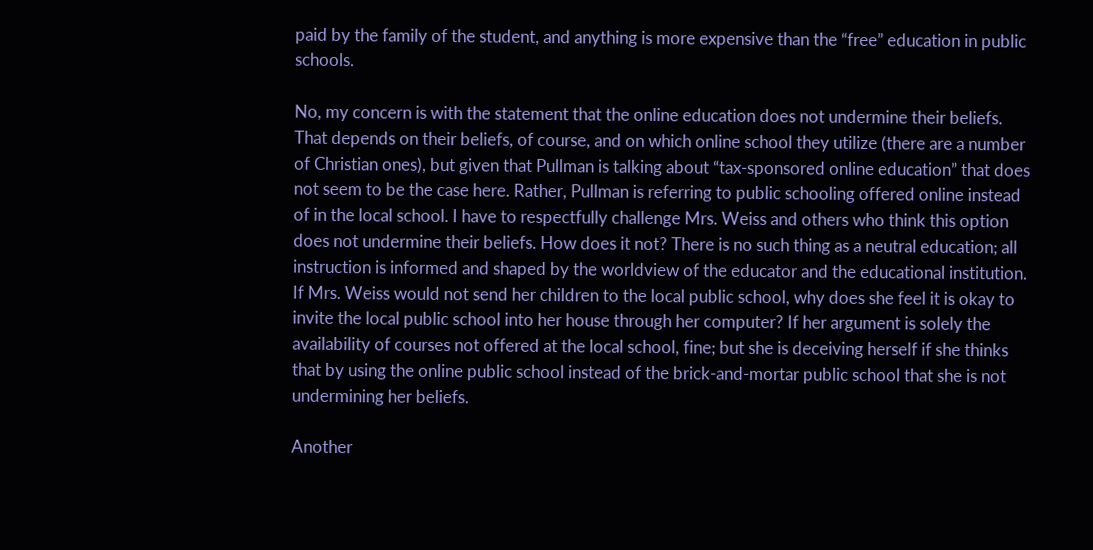paid by the family of the student, and anything is more expensive than the “free” education in public schools.

No, my concern is with the statement that the online education does not undermine their beliefs. That depends on their beliefs, of course, and on which online school they utilize (there are a number of Christian ones), but given that Pullman is talking about “tax-sponsored online education” that does not seem to be the case here. Rather, Pullman is referring to public schooling offered online instead of in the local school. I have to respectfully challenge Mrs. Weiss and others who think this option does not undermine their beliefs. How does it not? There is no such thing as a neutral education; all instruction is informed and shaped by the worldview of the educator and the educational institution. If Mrs. Weiss would not send her children to the local public school, why does she feel it is okay to invite the local public school into her house through her computer? If her argument is solely the availability of courses not offered at the local school, fine; but she is deceiving herself if she thinks that by using the online public school instead of the brick-and-mortar public school that she is not undermining her beliefs.

Another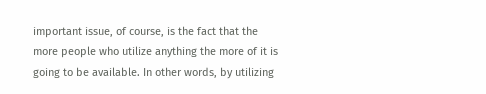important issue, of course, is the fact that the more people who utilize anything the more of it is going to be available. In other words, by utilizing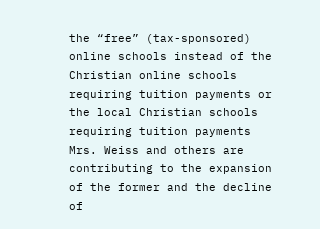the “free” (tax-sponsored) online schools instead of the Christian online schools requiring tuition payments or the local Christian schools requiring tuition payments Mrs. Weiss and others are contributing to the expansion of the former and the decline of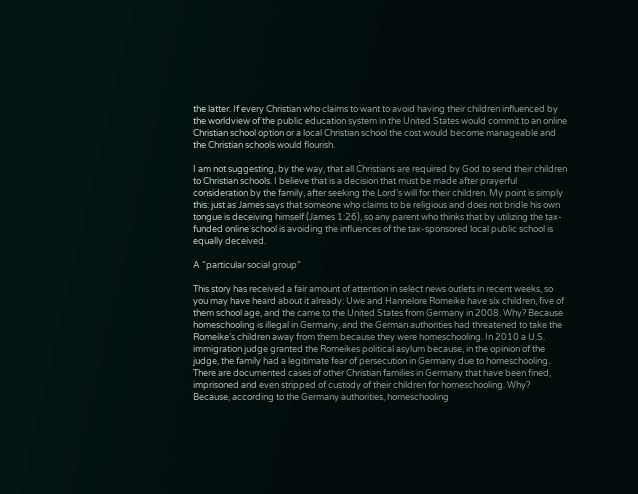the latter. If every Christian who claims to want to avoid having their children influenced by the worldview of the public education system in the United States would commit to an online Christian school option or a local Christian school the cost would become manageable and the Christian schools would flourish.

I am not suggesting, by the way, that all Christians are required by God to send their children to Christian schools. I believe that is a decision that must be made after prayerful consideration by the family, after seeking the Lord’s will for their children. My point is simply this: just as James says that someone who claims to be religious and does not bridle his own tongue is deceiving himself (James 1:26), so any parent who thinks that by utilizing the tax-funded online school is avoiding the influences of the tax-sponsored local public school is equally deceived.

A “particular social group”

This story has received a fair amount of attention in select news outlets in recent weeks, so you may have heard about it already: Uwe and Hannelore Romeike have six children, five of them school age, and the came to the United States from Germany in 2008. Why? Because homeschooling is illegal in Germany, and the German authorities had threatened to take the Romeike’s children away from them because they were homeschooling. In 2010 a U.S. immigration judge granted the Romeikes political asylum because, in the opinion of the judge, the family had a legitimate fear of persecution in Germany due to homeschooling. There are documented cases of other Christian families in Germany that have been fined, imprisoned and even stripped of custody of their children for homeschooling. Why? Because, according to the Germany authorities, homeschooling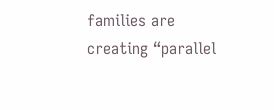families are creating “parallel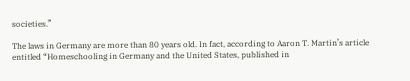societies.”

The laws in Germany are more than 80 years old. In fact, according to Aaron T. Martin’s article entitled “Homeschooling in Germany and the United States, published in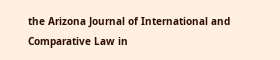the Arizona Journal of International and Comparative Law in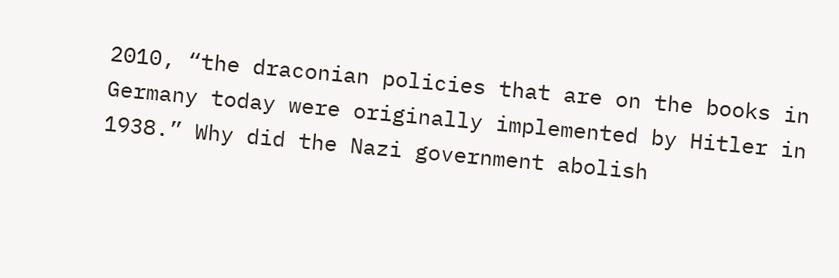2010, “the draconian policies that are on the books in Germany today were originally implemented by Hitler in 1938.” Why did the Nazi government abolish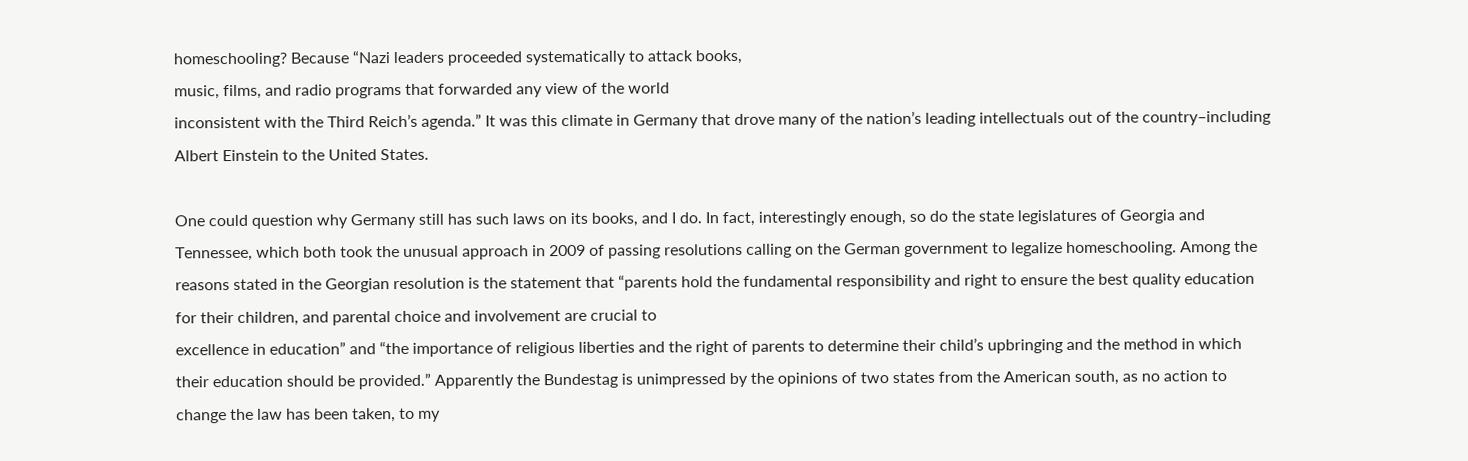homeschooling? Because “Nazi leaders proceeded systematically to attack books,
music, films, and radio programs that forwarded any view of the world
inconsistent with the Third Reich’s agenda.” It was this climate in Germany that drove many of the nation’s leading intellectuals out of the country–including Albert Einstein to the United States.

One could question why Germany still has such laws on its books, and I do. In fact, interestingly enough, so do the state legislatures of Georgia and Tennessee, which both took the unusual approach in 2009 of passing resolutions calling on the German government to legalize homeschooling. Among the reasons stated in the Georgian resolution is the statement that “parents hold the fundamental responsibility and right to ensure the best quality education for their children, and parental choice and involvement are crucial to
excellence in education” and “the importance of religious liberties and the right of parents to determine their child’s upbringing and the method in which their education should be provided.” Apparently the Bundestag is unimpressed by the opinions of two states from the American south, as no action to change the law has been taken, to my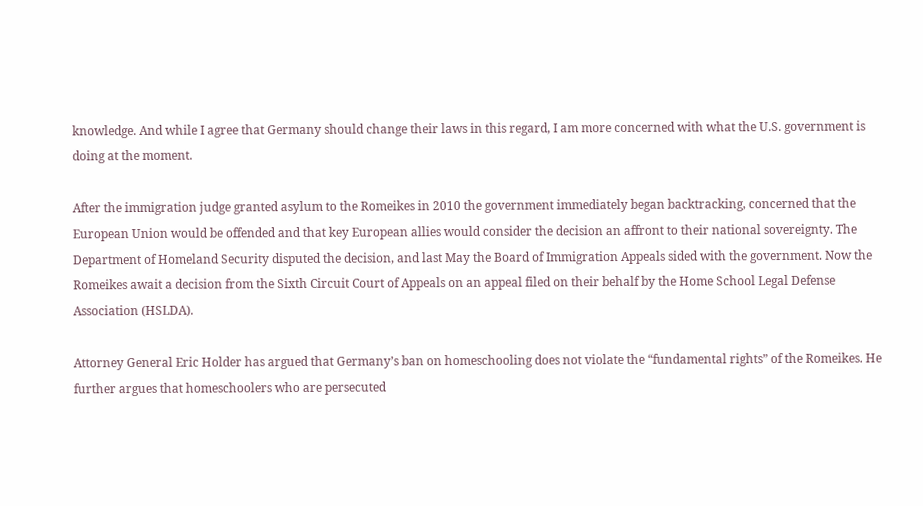knowledge. And while I agree that Germany should change their laws in this regard, I am more concerned with what the U.S. government is doing at the moment.

After the immigration judge granted asylum to the Romeikes in 2010 the government immediately began backtracking, concerned that the European Union would be offended and that key European allies would consider the decision an affront to their national sovereignty. The Department of Homeland Security disputed the decision, and last May the Board of Immigration Appeals sided with the government. Now the Romeikes await a decision from the Sixth Circuit Court of Appeals on an appeal filed on their behalf by the Home School Legal Defense Association (HSLDA).

Attorney General Eric Holder has argued that Germany’s ban on homeschooling does not violate the “fundamental rights” of the Romeikes. He further argues that homeschoolers who are persecuted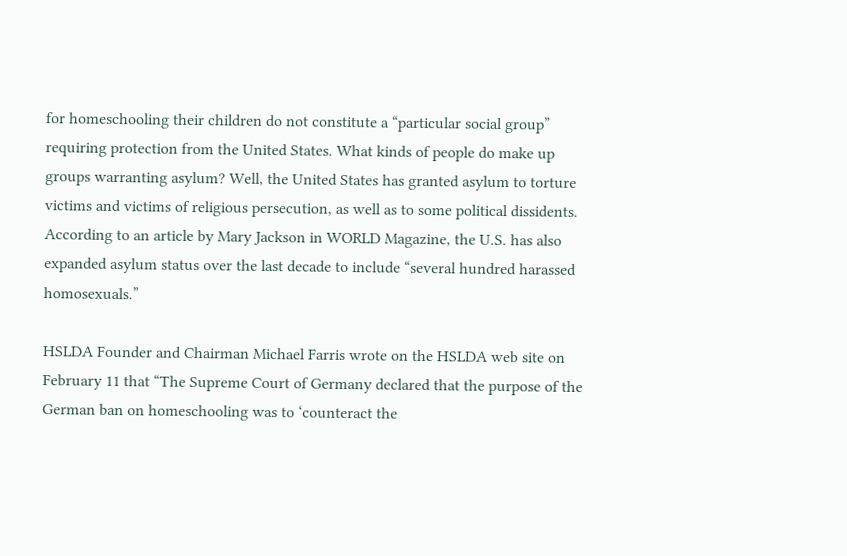for homeschooling their children do not constitute a “particular social group” requiring protection from the United States. What kinds of people do make up groups warranting asylum? Well, the United States has granted asylum to torture victims and victims of religious persecution, as well as to some political dissidents. According to an article by Mary Jackson in WORLD Magazine, the U.S. has also expanded asylum status over the last decade to include “several hundred harassed homosexuals.”

HSLDA Founder and Chairman Michael Farris wrote on the HSLDA web site on February 11 that “The Supreme Court of Germany declared that the purpose of the German ban on homeschooling was to ‘counteract the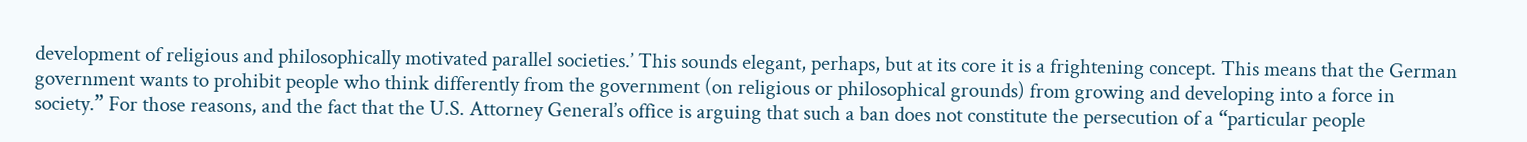development of religious and philosophically motivated parallel societies.’ This sounds elegant, perhaps, but at its core it is a frightening concept. This means that the German government wants to prohibit people who think differently from the government (on religious or philosophical grounds) from growing and developing into a force in society.” For those reasons, and the fact that the U.S. Attorney General’s office is arguing that such a ban does not constitute the persecution of a “particular people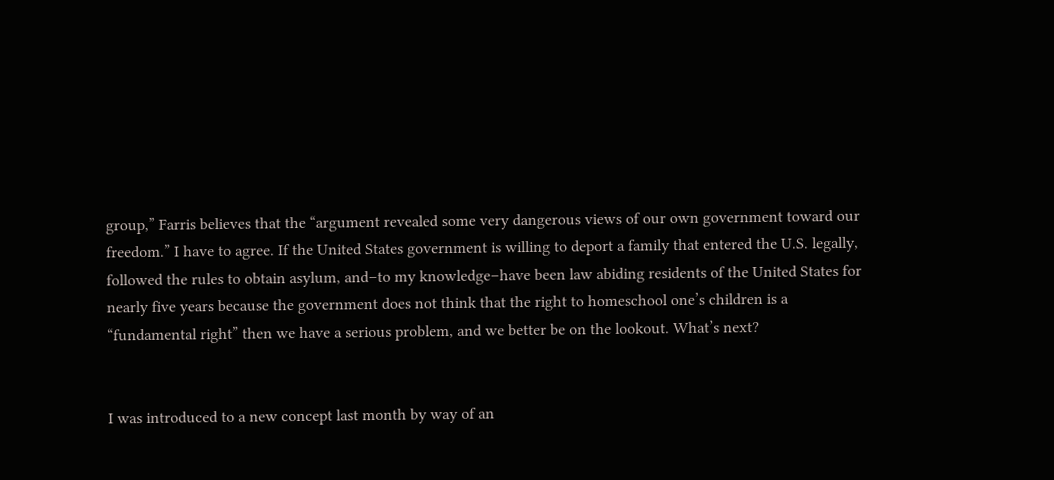group,” Farris believes that the “argument revealed some very dangerous views of our own government toward our freedom.” I have to agree. If the United States government is willing to deport a family that entered the U.S. legally, followed the rules to obtain asylum, and–to my knowledge–have been law abiding residents of the United States for nearly five years because the government does not think that the right to homeschool one’s children is a “fundamental right” then we have a serious problem, and we better be on the lookout. What’s next?


I was introduced to a new concept last month by way of an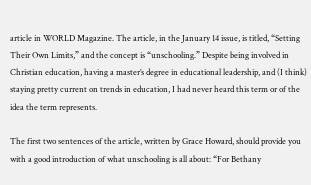article in WORLD Magazine. The article, in the January 14 issue, is titled, “Setting Their Own Limits,” and the concept is “unschooling.” Despite being involved in Christian education, having a master’s degree in educational leadership, and (I think) staying pretty current on trends in education, I had never heard this term or of the idea the term represents.

The first two sentences of the article, written by Grace Howard, should provide you with a good introduction of what unschooling is all about: “For Bethany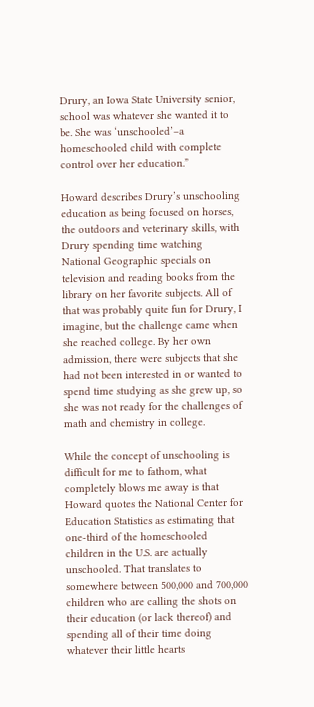Drury, an Iowa State University senior, school was whatever she wanted it to be. She was ‘unschooled’–a homeschooled child with complete control over her education.”

Howard describes Drury’s unschooling education as being focused on horses, the outdoors and veterinary skills, with Drury spending time watching National Geographic specials on television and reading books from the library on her favorite subjects. All of that was probably quite fun for Drury, I imagine, but the challenge came when she reached college. By her own admission, there were subjects that she had not been interested in or wanted to spend time studying as she grew up, so she was not ready for the challenges of math and chemistry in college.

While the concept of unschooling is difficult for me to fathom, what completely blows me away is that Howard quotes the National Center for Education Statistics as estimating that one-third of the homeschooled children in the U.S. are actually unschooled. That translates to somewhere between 500,000 and 700,000 children who are calling the shots on their education (or lack thereof) and spending all of their time doing whatever their little hearts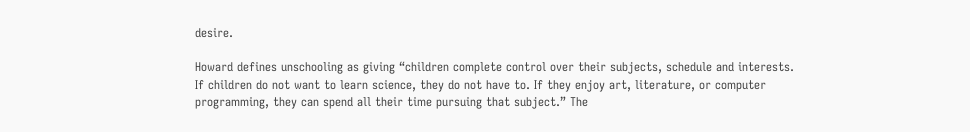desire.

Howard defines unschooling as giving “children complete control over their subjects, schedule and interests. If children do not want to learn science, they do not have to. If they enjoy art, literature, or computer programming, they can spend all their time pursuing that subject.” The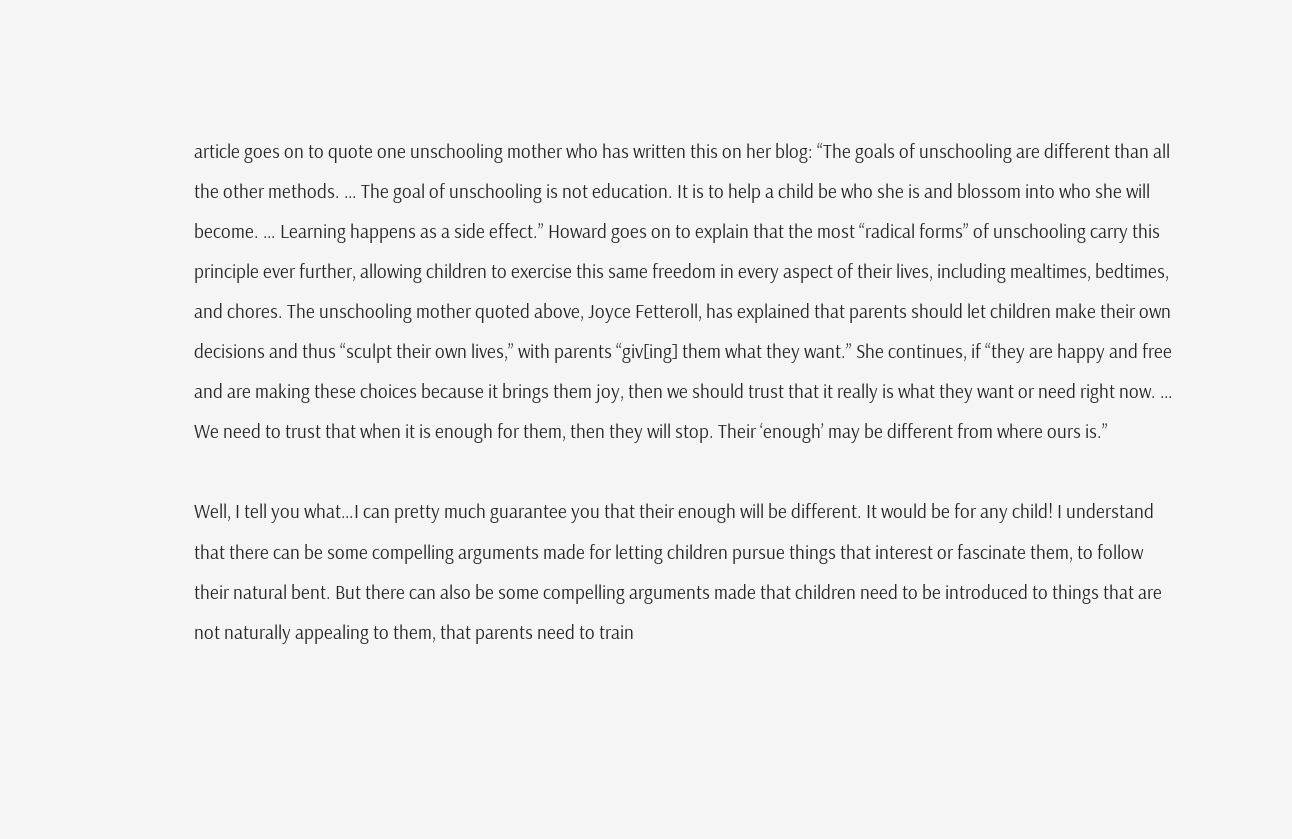article goes on to quote one unschooling mother who has written this on her blog: “The goals of unschooling are different than all the other methods. … The goal of unschooling is not education. It is to help a child be who she is and blossom into who she will become. … Learning happens as a side effect.” Howard goes on to explain that the most “radical forms” of unschooling carry this principle ever further, allowing children to exercise this same freedom in every aspect of their lives, including mealtimes, bedtimes, and chores. The unschooling mother quoted above, Joyce Fetteroll, has explained that parents should let children make their own decisions and thus “sculpt their own lives,” with parents “giv[ing] them what they want.” She continues, if “they are happy and free and are making these choices because it brings them joy, then we should trust that it really is what they want or need right now. … We need to trust that when it is enough for them, then they will stop. Their ‘enough’ may be different from where ours is.”

Well, I tell you what…I can pretty much guarantee you that their enough will be different. It would be for any child! I understand that there can be some compelling arguments made for letting children pursue things that interest or fascinate them, to follow their natural bent. But there can also be some compelling arguments made that children need to be introduced to things that are not naturally appealing to them, that parents need to train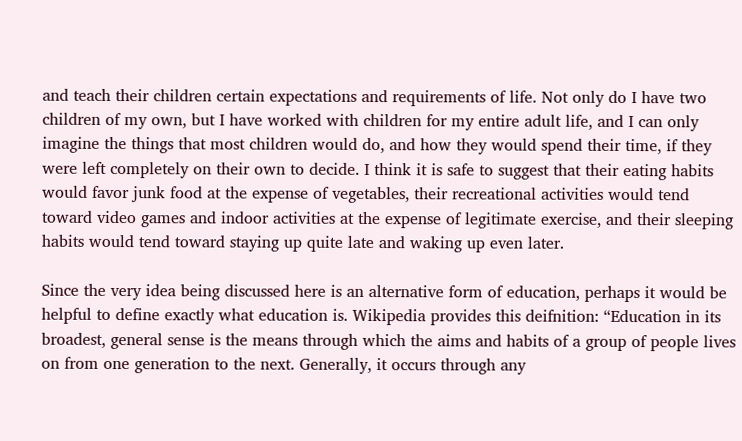and teach their children certain expectations and requirements of life. Not only do I have two children of my own, but I have worked with children for my entire adult life, and I can only imagine the things that most children would do, and how they would spend their time, if they were left completely on their own to decide. I think it is safe to suggest that their eating habits would favor junk food at the expense of vegetables, their recreational activities would tend toward video games and indoor activities at the expense of legitimate exercise, and their sleeping habits would tend toward staying up quite late and waking up even later.

Since the very idea being discussed here is an alternative form of education, perhaps it would be helpful to define exactly what education is. Wikipedia provides this deifnition: “Education in its broadest, general sense is the means through which the aims and habits of a group of people lives on from one generation to the next. Generally, it occurs through any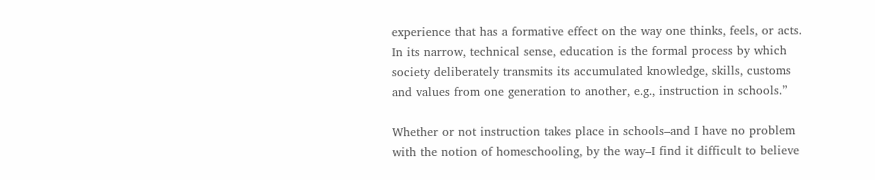experience that has a formative effect on the way one thinks, feels, or acts. In its narrow, technical sense, education is the formal process by which society deliberately transmits its accumulated knowledge, skills, customs and values from one generation to another, e.g., instruction in schools.”

Whether or not instruction takes place in schools–and I have no problem with the notion of homeschooling, by the way–I find it difficult to believe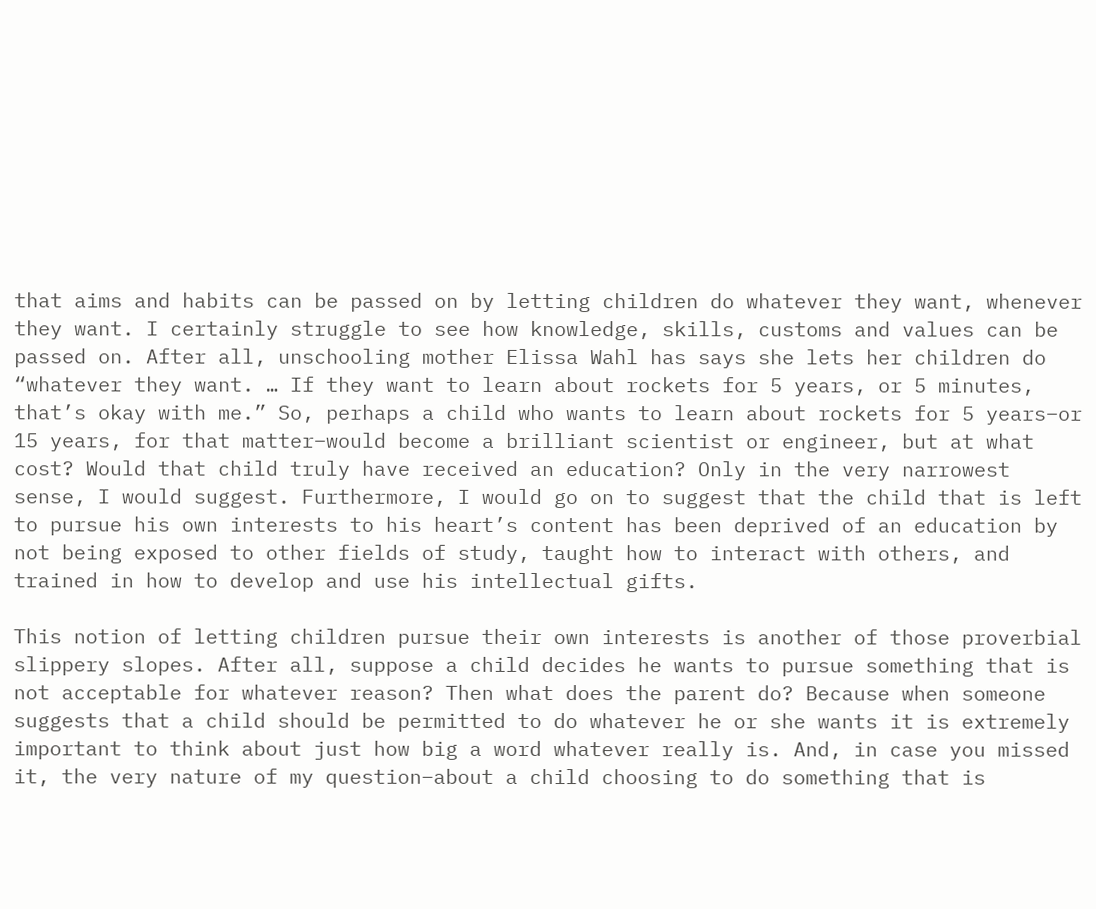that aims and habits can be passed on by letting children do whatever they want, whenever they want. I certainly struggle to see how knowledge, skills, customs and values can be passed on. After all, unschooling mother Elissa Wahl has says she lets her children do “whatever they want. … If they want to learn about rockets for 5 years, or 5 minutes, that’s okay with me.” So, perhaps a child who wants to learn about rockets for 5 years–or 15 years, for that matter–would become a brilliant scientist or engineer, but at what cost? Would that child truly have received an education? Only in the very narrowest sense, I would suggest. Furthermore, I would go on to suggest that the child that is left to pursue his own interests to his heart’s content has been deprived of an education by not being exposed to other fields of study, taught how to interact with others, and trained in how to develop and use his intellectual gifts.

This notion of letting children pursue their own interests is another of those proverbial slippery slopes. After all, suppose a child decides he wants to pursue something that is not acceptable for whatever reason? Then what does the parent do? Because when someone suggests that a child should be permitted to do whatever he or she wants it is extremely important to think about just how big a word whatever really is. And, in case you missed it, the very nature of my question–about a child choosing to do something that is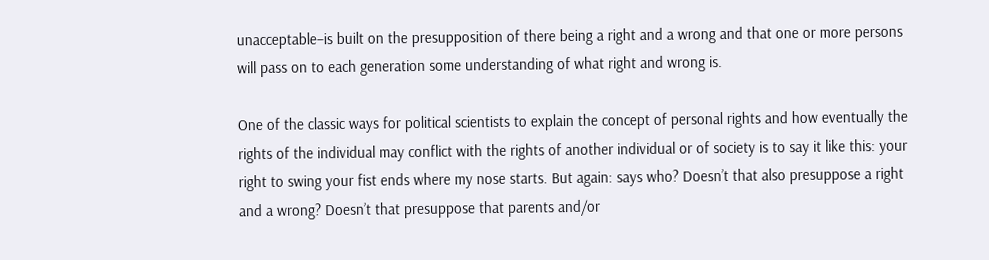unacceptable–is built on the presupposition of there being a right and a wrong and that one or more persons will pass on to each generation some understanding of what right and wrong is.

One of the classic ways for political scientists to explain the concept of personal rights and how eventually the rights of the individual may conflict with the rights of another individual or of society is to say it like this: your right to swing your fist ends where my nose starts. But again: says who? Doesn’t that also presuppose a right and a wrong? Doesn’t that presuppose that parents and/or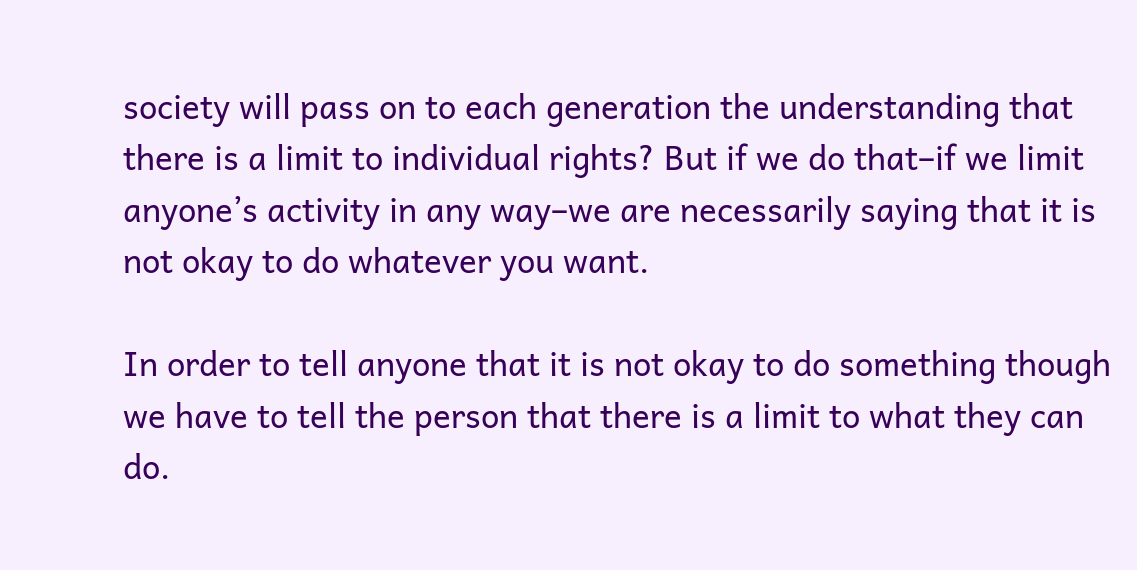society will pass on to each generation the understanding that there is a limit to individual rights? But if we do that–if we limit anyone’s activity in any way–we are necessarily saying that it is not okay to do whatever you want.

In order to tell anyone that it is not okay to do something though we have to tell the person that there is a limit to what they can do.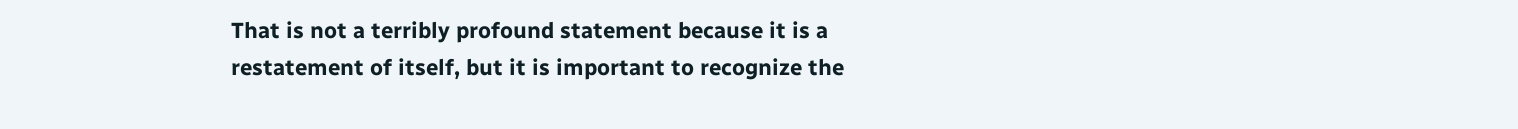That is not a terribly profound statement because it is a restatement of itself, but it is important to recognize the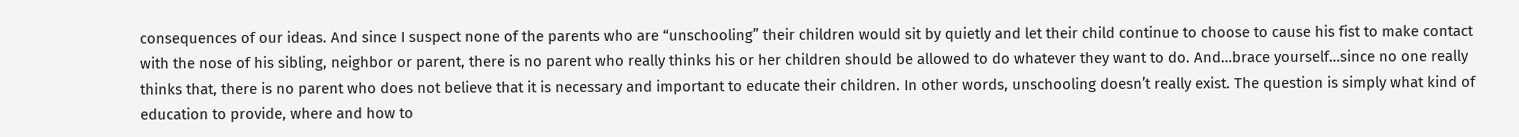consequences of our ideas. And since I suspect none of the parents who are “unschooling” their children would sit by quietly and let their child continue to choose to cause his fist to make contact with the nose of his sibling, neighbor or parent, there is no parent who really thinks his or her children should be allowed to do whatever they want to do. And…brace yourself…since no one really thinks that, there is no parent who does not believe that it is necessary and important to educate their children. In other words, unschooling doesn’t really exist. The question is simply what kind of education to provide, where and how to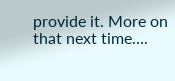provide it. More on that next time….